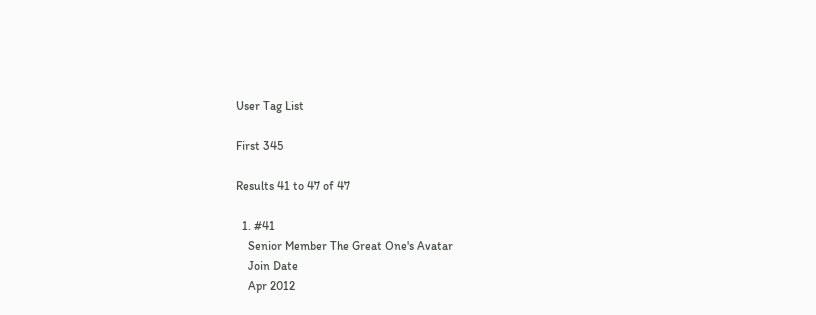User Tag List

First 345

Results 41 to 47 of 47

  1. #41
    Senior Member The Great One's Avatar
    Join Date
    Apr 2012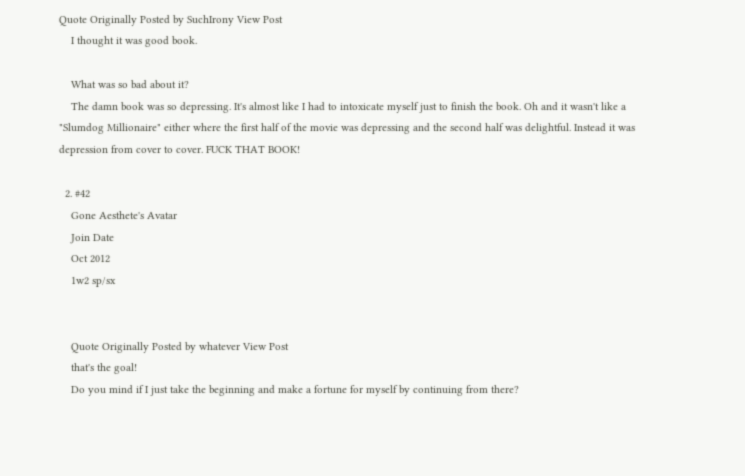Quote Originally Posted by SuchIrony View Post
    I thought it was good book.

    What was so bad about it?
    The damn book was so depressing. It's almost like I had to intoxicate myself just to finish the book. Oh and it wasn't like a "Slumdog Millionaire" either where the first half of the movie was depressing and the second half was delightful. Instead it was depression from cover to cover. FUCK THAT BOOK!

  2. #42
    Gone Aesthete's Avatar
    Join Date
    Oct 2012
    1w2 sp/sx


    Quote Originally Posted by whatever View Post
    that's the goal!
    Do you mind if I just take the beginning and make a fortune for myself by continuing from there?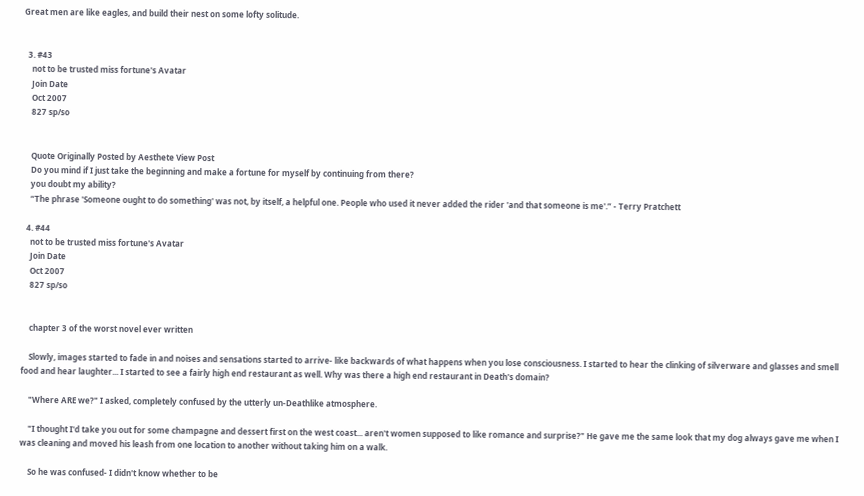Great men are like eagles, and build their nest on some lofty solitude.


  3. #43
    not to be trusted miss fortune's Avatar
    Join Date
    Oct 2007
    827 sp/so


    Quote Originally Posted by Aesthete View Post
    Do you mind if I just take the beginning and make a fortune for myself by continuing from there?
    you doubt my ability?
    “The phrase 'Someone ought to do something' was not, by itself, a helpful one. People who used it never added the rider 'and that someone is me'.” - Terry Pratchett

  4. #44
    not to be trusted miss fortune's Avatar
    Join Date
    Oct 2007
    827 sp/so


    chapter 3 of the worst novel ever written

    Slowly, images started to fade in and noises and sensations started to arrive- like backwards of what happens when you lose consciousness. I started to hear the clinking of silverware and glasses and smell food and hear laughter... I started to see a fairly high end restaurant as well. Why was there a high end restaurant in Death's domain?

    "Where ARE we?" I asked, completely confused by the utterly un-Deathlike atmosphere.

    "I thought I'd take you out for some champagne and dessert first on the west coast... aren't women supposed to like romance and surprise?" He gave me the same look that my dog always gave me when I was cleaning and moved his leash from one location to another without taking him on a walk.

    So he was confused- I didn't know whether to be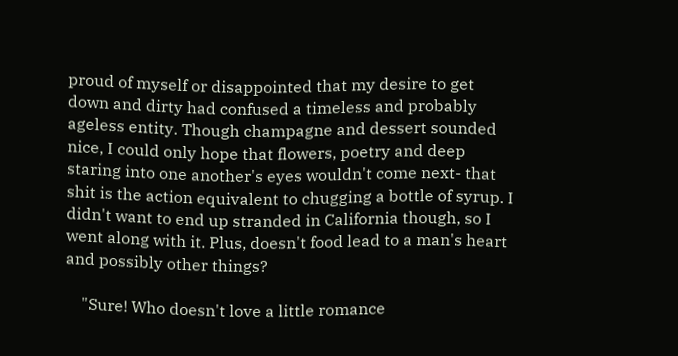proud of myself or disappointed that my desire to get down and dirty had confused a timeless and probably ageless entity. Though champagne and dessert sounded nice, I could only hope that flowers, poetry and deep staring into one another's eyes wouldn't come next- that shit is the action equivalent to chugging a bottle of syrup. I didn't want to end up stranded in California though, so I went along with it. Plus, doesn't food lead to a man's heart and possibly other things?

    "Sure! Who doesn't love a little romance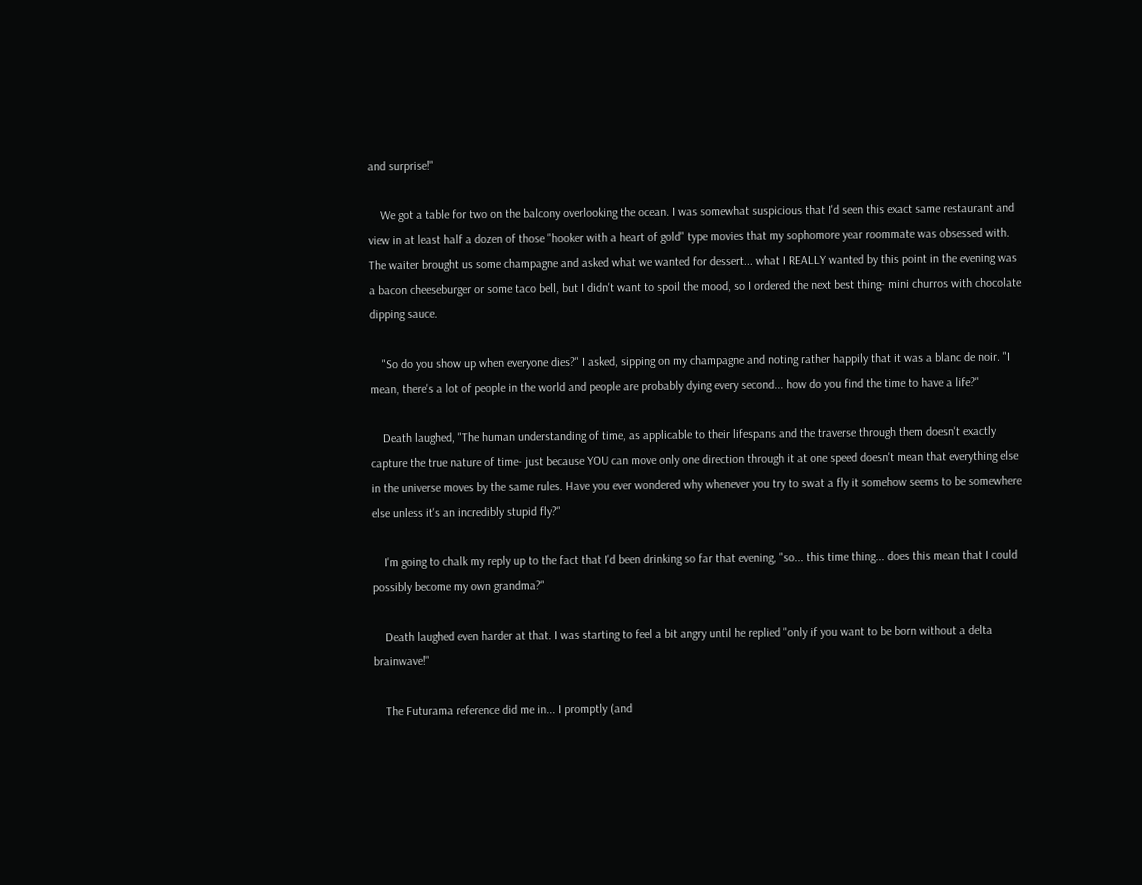and surprise!"

    We got a table for two on the balcony overlooking the ocean. I was somewhat suspicious that I'd seen this exact same restaurant and view in at least half a dozen of those "hooker with a heart of gold" type movies that my sophomore year roommate was obsessed with. The waiter brought us some champagne and asked what we wanted for dessert... what I REALLY wanted by this point in the evening was a bacon cheeseburger or some taco bell, but I didn't want to spoil the mood, so I ordered the next best thing- mini churros with chocolate dipping sauce.

    "So do you show up when everyone dies?" I asked, sipping on my champagne and noting rather happily that it was a blanc de noir. "I mean, there's a lot of people in the world and people are probably dying every second... how do you find the time to have a life?"

    Death laughed, "The human understanding of time, as applicable to their lifespans and the traverse through them doesn't exactly capture the true nature of time- just because YOU can move only one direction through it at one speed doesn't mean that everything else in the universe moves by the same rules. Have you ever wondered why whenever you try to swat a fly it somehow seems to be somewhere else unless it's an incredibly stupid fly?"

    I'm going to chalk my reply up to the fact that I'd been drinking so far that evening, "so... this time thing... does this mean that I could possibly become my own grandma?"

    Death laughed even harder at that. I was starting to feel a bit angry until he replied "only if you want to be born without a delta brainwave!"

    The Futurama reference did me in... I promptly (and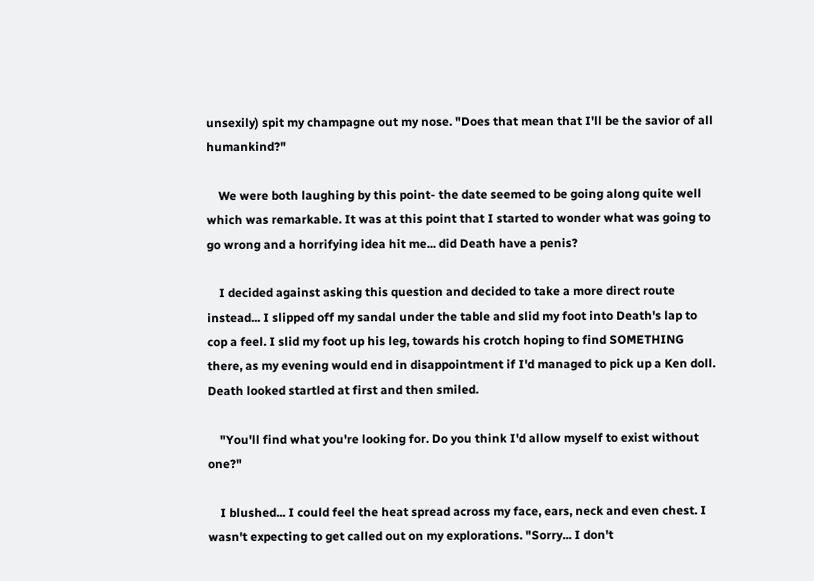unsexily) spit my champagne out my nose. "Does that mean that I'll be the savior of all humankind?"

    We were both laughing by this point- the date seemed to be going along quite well which was remarkable. It was at this point that I started to wonder what was going to go wrong and a horrifying idea hit me... did Death have a penis?

    I decided against asking this question and decided to take a more direct route instead... I slipped off my sandal under the table and slid my foot into Death's lap to cop a feel. I slid my foot up his leg, towards his crotch hoping to find SOMETHING there, as my evening would end in disappointment if I'd managed to pick up a Ken doll. Death looked startled at first and then smiled.

    "You'll find what you're looking for. Do you think I'd allow myself to exist without one?"

    I blushed... I could feel the heat spread across my face, ears, neck and even chest. I wasn't expecting to get called out on my explorations. "Sorry... I don't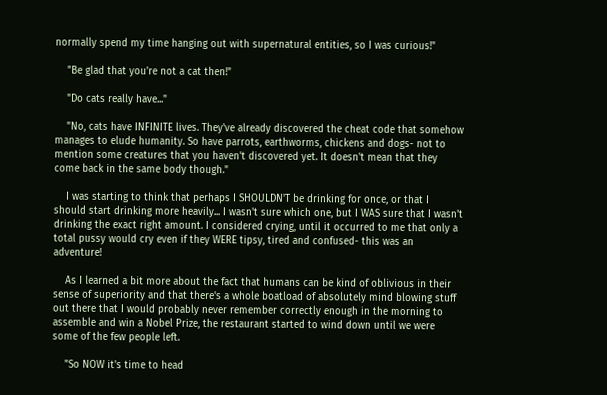normally spend my time hanging out with supernatural entities, so I was curious!"

    "Be glad that you're not a cat then!"

    "Do cats really have..."

    "No, cats have INFINITE lives. They've already discovered the cheat code that somehow manages to elude humanity. So have parrots, earthworms, chickens and dogs- not to mention some creatures that you haven't discovered yet. It doesn't mean that they come back in the same body though."

    I was starting to think that perhaps I SHOULDN'T be drinking for once, or that I should start drinking more heavily... I wasn't sure which one, but I WAS sure that I wasn't drinking the exact right amount. I considered crying, until it occurred to me that only a total pussy would cry even if they WERE tipsy, tired and confused- this was an adventure!

    As I learned a bit more about the fact that humans can be kind of oblivious in their sense of superiority and that there's a whole boatload of absolutely mind blowing stuff out there that I would probably never remember correctly enough in the morning to assemble and win a Nobel Prize, the restaurant started to wind down until we were some of the few people left.

    "So NOW it's time to head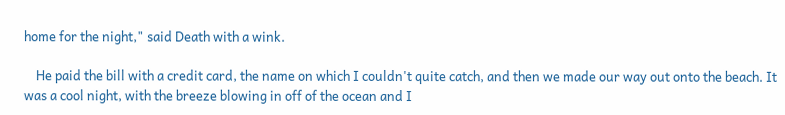home for the night," said Death with a wink.

    He paid the bill with a credit card, the name on which I couldn't quite catch, and then we made our way out onto the beach. It was a cool night, with the breeze blowing in off of the ocean and I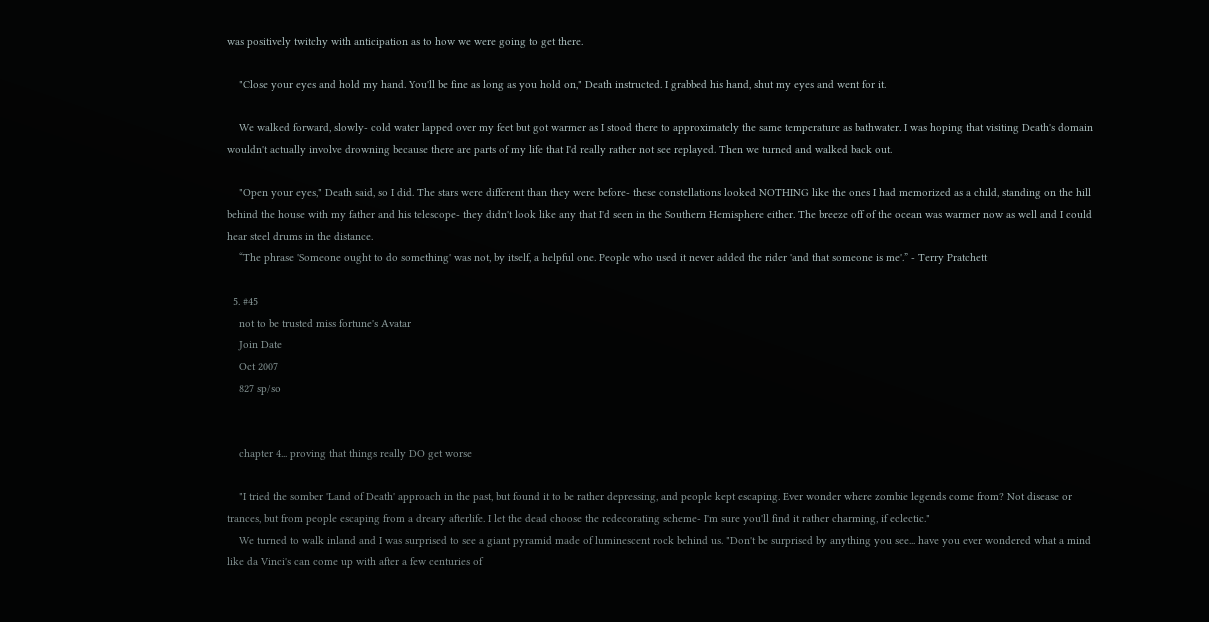was positively twitchy with anticipation as to how we were going to get there.

    "Close your eyes and hold my hand. You'll be fine as long as you hold on," Death instructed. I grabbed his hand, shut my eyes and went for it.

    We walked forward, slowly- cold water lapped over my feet but got warmer as I stood there to approximately the same temperature as bathwater. I was hoping that visiting Death's domain wouldn't actually involve drowning because there are parts of my life that I'd really rather not see replayed. Then we turned and walked back out.

    "Open your eyes," Death said, so I did. The stars were different than they were before- these constellations looked NOTHING like the ones I had memorized as a child, standing on the hill behind the house with my father and his telescope- they didn't look like any that I'd seen in the Southern Hemisphere either. The breeze off of the ocean was warmer now as well and I could hear steel drums in the distance.
    “The phrase 'Someone ought to do something' was not, by itself, a helpful one. People who used it never added the rider 'and that someone is me'.” - Terry Pratchett

  5. #45
    not to be trusted miss fortune's Avatar
    Join Date
    Oct 2007
    827 sp/so


    chapter 4... proving that things really DO get worse

    "I tried the somber 'Land of Death' approach in the past, but found it to be rather depressing, and people kept escaping. Ever wonder where zombie legends come from? Not disease or trances, but from people escaping from a dreary afterlife. I let the dead choose the redecorating scheme- I'm sure you'll find it rather charming, if eclectic."
    We turned to walk inland and I was surprised to see a giant pyramid made of luminescent rock behind us. "Don't be surprised by anything you see... have you ever wondered what a mind like da Vinci's can come up with after a few centuries of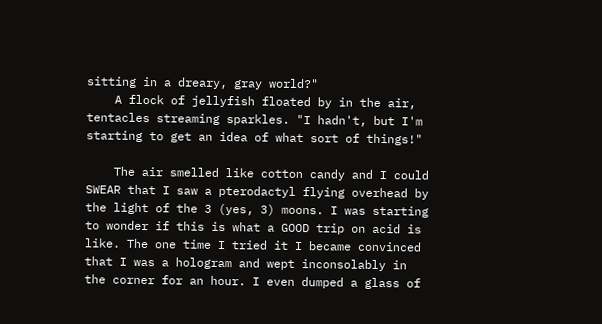sitting in a dreary, gray world?"
    A flock of jellyfish floated by in the air, tentacles streaming sparkles. "I hadn't, but I'm starting to get an idea of what sort of things!"

    The air smelled like cotton candy and I could SWEAR that I saw a pterodactyl flying overhead by the light of the 3 (yes, 3) moons. I was starting to wonder if this is what a GOOD trip on acid is like. The one time I tried it I became convinced that I was a hologram and wept inconsolably in the corner for an hour. I even dumped a glass of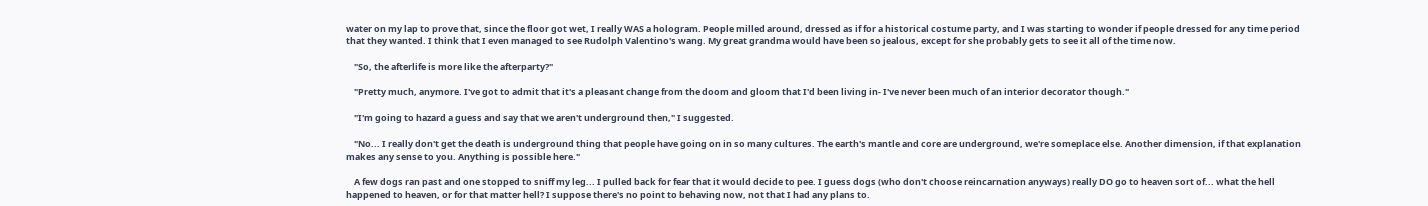water on my lap to prove that, since the floor got wet, I really WAS a hologram. People milled around, dressed as if for a historical costume party, and I was starting to wonder if people dressed for any time period that they wanted. I think that I even managed to see Rudolph Valentino's wang. My great grandma would have been so jealous, except for she probably gets to see it all of the time now.

    "So, the afterlife is more like the afterparty?"

    "Pretty much, anymore. I've got to admit that it's a pleasant change from the doom and gloom that I'd been living in- I've never been much of an interior decorator though."

    "I'm going to hazard a guess and say that we aren't underground then," I suggested.

    "No... I really don't get the death is underground thing that people have going on in so many cultures. The earth's mantle and core are underground, we're someplace else. Another dimension, if that explanation makes any sense to you. Anything is possible here."

    A few dogs ran past and one stopped to sniff my leg... I pulled back for fear that it would decide to pee. I guess dogs (who don't choose reincarnation anyways) really DO go to heaven sort of... what the hell happened to heaven, or for that matter hell? I suppose there's no point to behaving now, not that I had any plans to.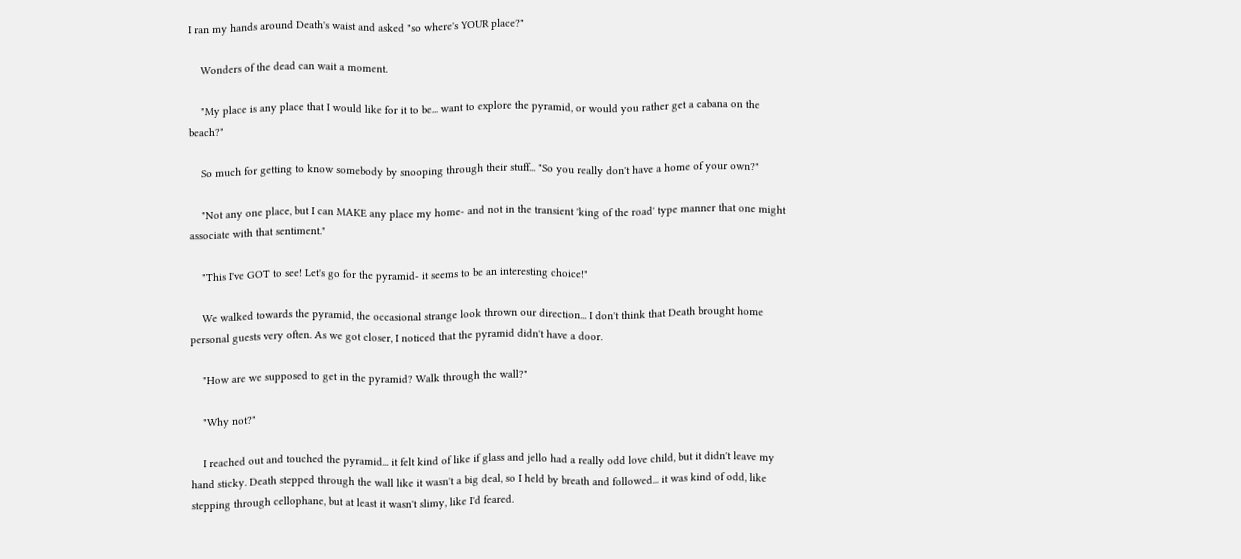I ran my hands around Death's waist and asked "so where's YOUR place?"

    Wonders of the dead can wait a moment.

    "My place is any place that I would like for it to be... want to explore the pyramid, or would you rather get a cabana on the beach?"

    So much for getting to know somebody by snooping through their stuff... "So you really don't have a home of your own?"

    "Not any one place, but I can MAKE any place my home- and not in the transient 'king of the road' type manner that one might associate with that sentiment."

    "This I've GOT to see! Let's go for the pyramid- it seems to be an interesting choice!"

    We walked towards the pyramid, the occasional strange look thrown our direction... I don't think that Death brought home personal guests very often. As we got closer, I noticed that the pyramid didn't have a door.

    "How are we supposed to get in the pyramid? Walk through the wall?"

    "Why not?"

    I reached out and touched the pyramid... it felt kind of like if glass and jello had a really odd love child, but it didn't leave my hand sticky. Death stepped through the wall like it wasn't a big deal, so I held by breath and followed... it was kind of odd, like stepping through cellophane, but at least it wasn't slimy, like I'd feared.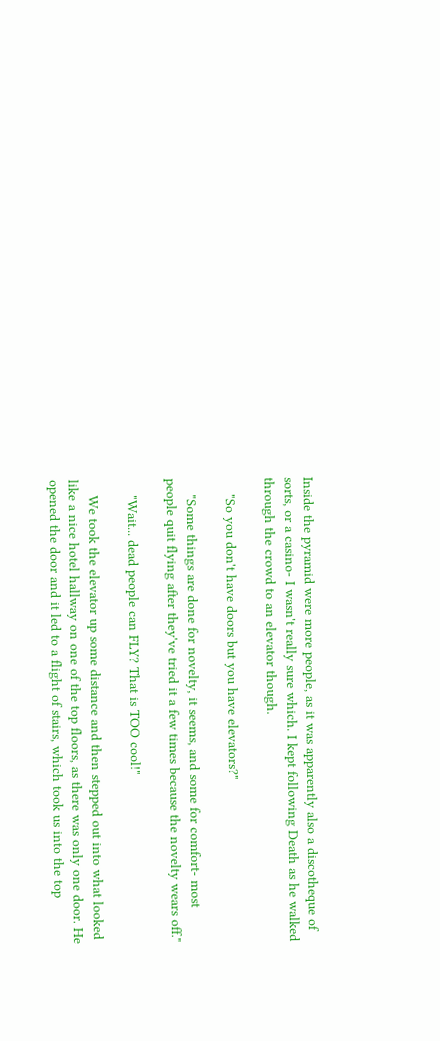Inside the pyramid were more people, as it was apparently also a discotheque of sorts, or a casino- I wasn't really sure which. I kept following Death as he walked through the crowd to an elevator though.

    "So you don't have doors but you have elevators?"

    "Some things are done for novelty, it seems, and some for comfort- most people quit flying after they've tried it a few times because the novelty wears off."

    "Wait... dead people can FLY? That is TOO cool!"

    We took the elevator up some distance and then stepped out into what looked like a nice hotel hallway on one of the top floors, as there was only one door. He opened the door and it led to a flight of stairs, which took us into the top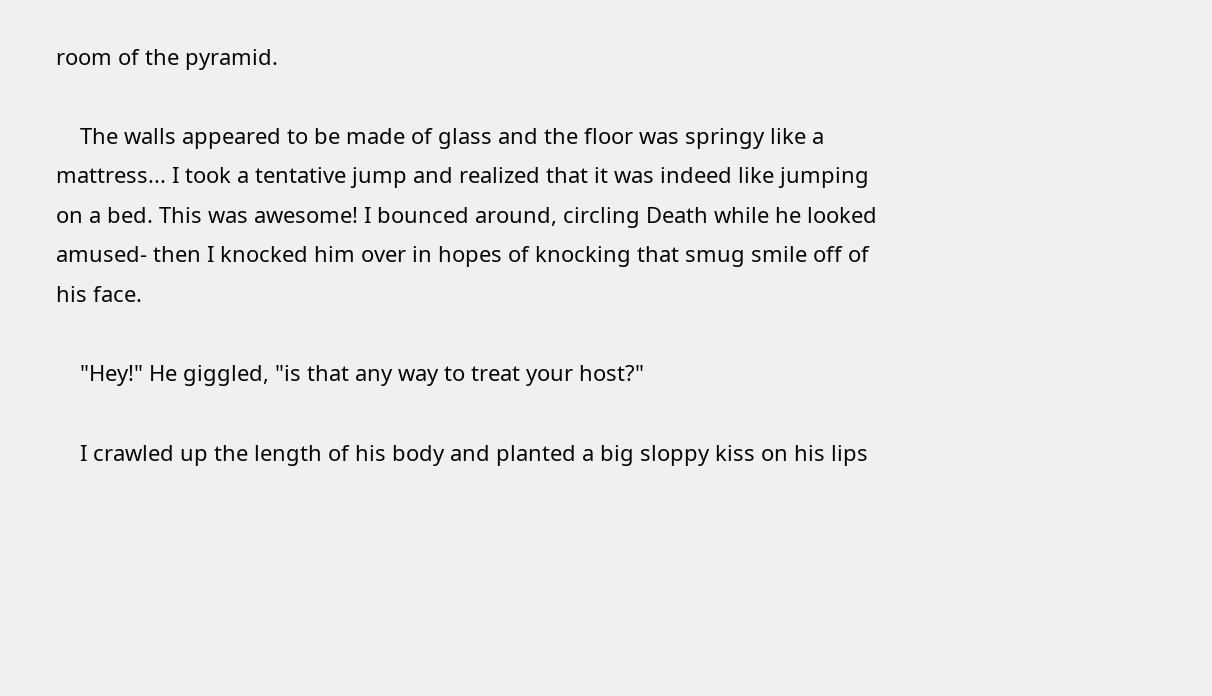room of the pyramid.

    The walls appeared to be made of glass and the floor was springy like a mattress... I took a tentative jump and realized that it was indeed like jumping on a bed. This was awesome! I bounced around, circling Death while he looked amused- then I knocked him over in hopes of knocking that smug smile off of his face.

    "Hey!" He giggled, "is that any way to treat your host?"

    I crawled up the length of his body and planted a big sloppy kiss on his lips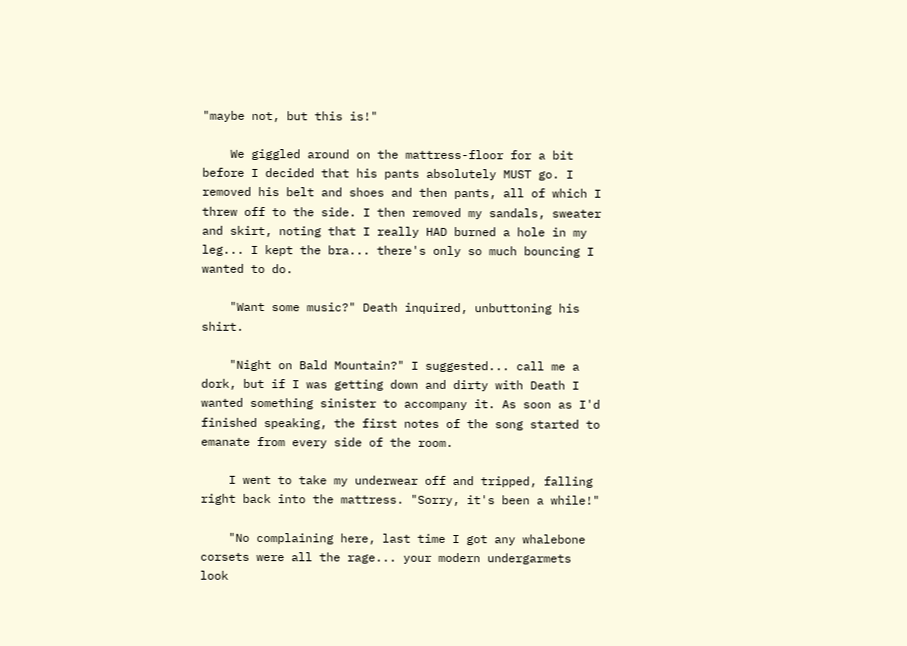"maybe not, but this is!"

    We giggled around on the mattress-floor for a bit before I decided that his pants absolutely MUST go. I removed his belt and shoes and then pants, all of which I threw off to the side. I then removed my sandals, sweater and skirt, noting that I really HAD burned a hole in my leg... I kept the bra... there's only so much bouncing I wanted to do.

    "Want some music?" Death inquired, unbuttoning his shirt.

    "Night on Bald Mountain?" I suggested... call me a dork, but if I was getting down and dirty with Death I wanted something sinister to accompany it. As soon as I'd finished speaking, the first notes of the song started to emanate from every side of the room.

    I went to take my underwear off and tripped, falling right back into the mattress. "Sorry, it's been a while!"

    "No complaining here, last time I got any whalebone corsets were all the rage... your modern undergarmets look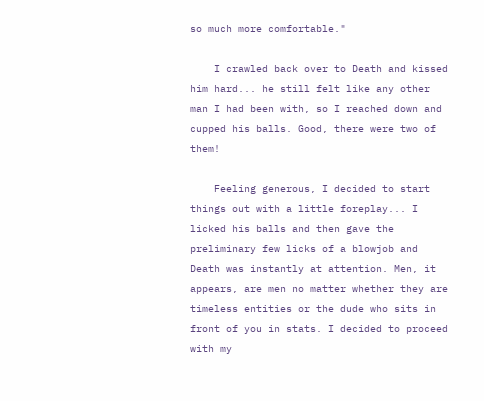so much more comfortable."

    I crawled back over to Death and kissed him hard... he still felt like any other man I had been with, so I reached down and cupped his balls. Good, there were two of them!

    Feeling generous, I decided to start things out with a little foreplay... I licked his balls and then gave the preliminary few licks of a blowjob and Death was instantly at attention. Men, it appears, are men no matter whether they are timeless entities or the dude who sits in front of you in stats. I decided to proceed with my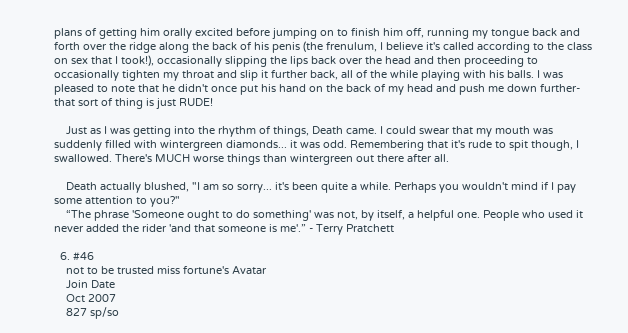plans of getting him orally excited before jumping on to finish him off, running my tongue back and forth over the ridge along the back of his penis (the frenulum, I believe it's called according to the class on sex that I took!), occasionally slipping the lips back over the head and then proceeding to occasionally tighten my throat and slip it further back, all of the while playing with his balls. I was pleased to note that he didn't once put his hand on the back of my head and push me down further- that sort of thing is just RUDE!

    Just as I was getting into the rhythm of things, Death came. I could swear that my mouth was suddenly filled with wintergreen diamonds... it was odd. Remembering that it's rude to spit though, I swallowed. There's MUCH worse things than wintergreen out there after all.

    Death actually blushed, "I am so sorry... it's been quite a while. Perhaps you wouldn't mind if I pay some attention to you?"
    “The phrase 'Someone ought to do something' was not, by itself, a helpful one. People who used it never added the rider 'and that someone is me'.” - Terry Pratchett

  6. #46
    not to be trusted miss fortune's Avatar
    Join Date
    Oct 2007
    827 sp/so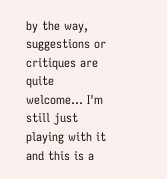by the way, suggestions or critiques are quite welcome... I'm still just playing with it and this is a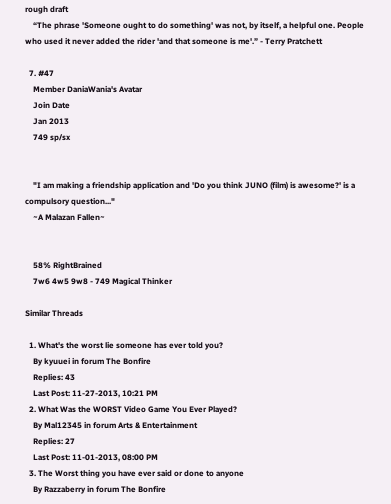rough draft
    “The phrase 'Someone ought to do something' was not, by itself, a helpful one. People who used it never added the rider 'and that someone is me'.” - Terry Pratchett

  7. #47
    Member DaniaWania's Avatar
    Join Date
    Jan 2013
    749 sp/sx


    "I am making a friendship application and 'Do you think JUNO (film) is awesome?' is a compulsory question..."
    ~A Malazan Fallen~


    58% RightBrained
    7w6 4w5 9w8 - 749 Magical Thinker

Similar Threads

  1. What's the worst lie someone has ever told you?
    By kyuuei in forum The Bonfire
    Replies: 43
    Last Post: 11-27-2013, 10:21 PM
  2. What Was the WORST Video Game You Ever Played?
    By Mal12345 in forum Arts & Entertainment
    Replies: 27
    Last Post: 11-01-2013, 08:00 PM
  3. The Worst thing you have ever said or done to anyone
    By Razzaberry in forum The Bonfire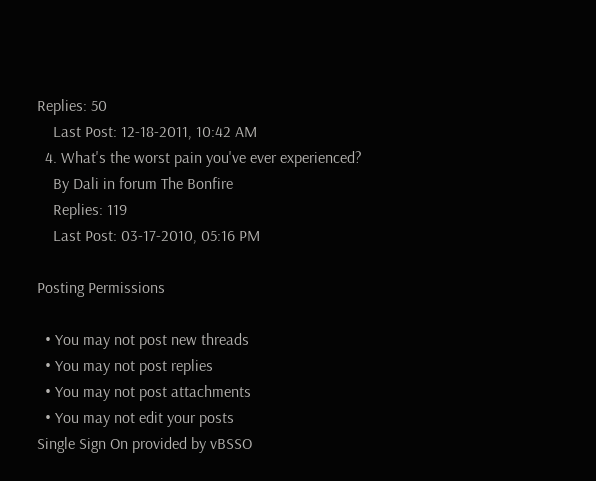Replies: 50
    Last Post: 12-18-2011, 10:42 AM
  4. What's the worst pain you've ever experienced?
    By Dali in forum The Bonfire
    Replies: 119
    Last Post: 03-17-2010, 05:16 PM

Posting Permissions

  • You may not post new threads
  • You may not post replies
  • You may not post attachments
  • You may not edit your posts
Single Sign On provided by vBSSO